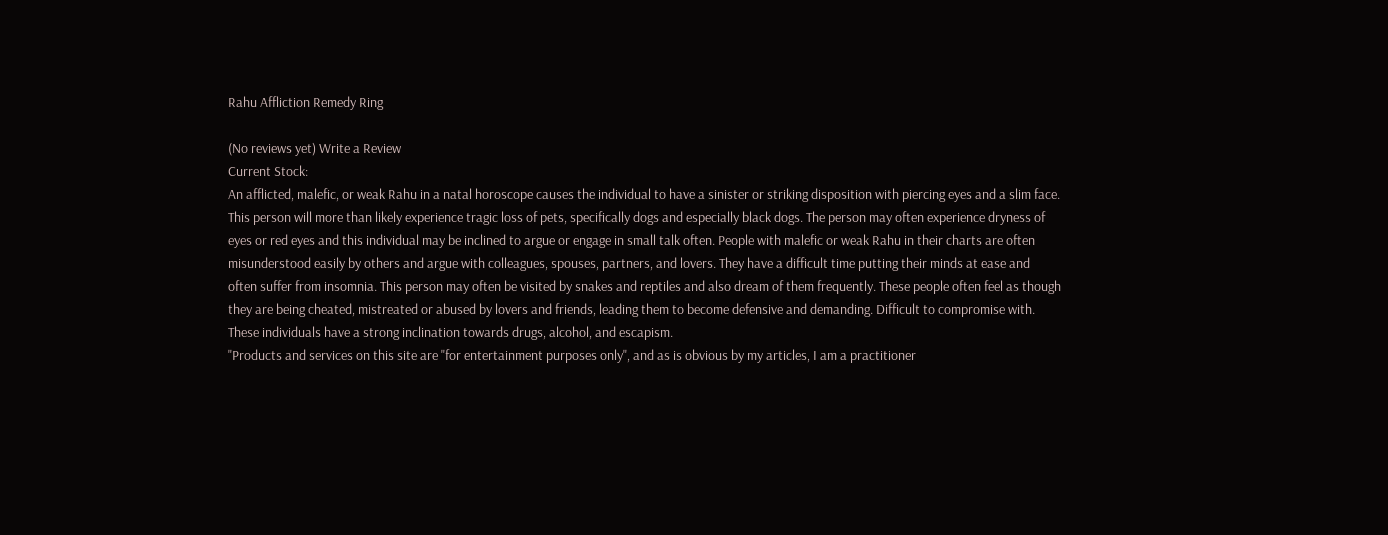Rahu Affliction Remedy Ring

(No reviews yet) Write a Review
Current Stock:
An afflicted, malefic, or weak Rahu in a natal horoscope causes the individual to have a sinister or striking disposition with piercing eyes and a slim face. This person will more than likely experience tragic loss of pets, specifically dogs and especially black dogs. The person may often experience dryness of eyes or red eyes and this individual may be inclined to argue or engage in small talk often. People with malefic or weak Rahu in their charts are often misunderstood easily by others and argue with colleagues, spouses, partners, and lovers. They have a difficult time putting their minds at ease and often suffer from insomnia. This person may often be visited by snakes and reptiles and also dream of them frequently. These people often feel as though they are being cheated, mistreated or abused by lovers and friends, leading them to become defensive and demanding. Difficult to compromise with. These individuals have a strong inclination towards drugs, alcohol, and escapism.
"Products and services on this site are "for entertainment purposes only", and as is obvious by my articles, I am a practitioner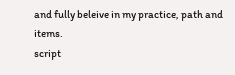and fully beleive in my practice, path and items.
script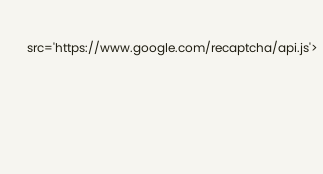src='https://www.google.com/recaptcha/api.js'>